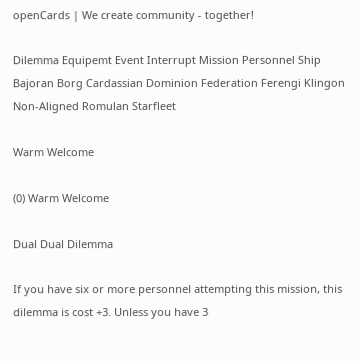openCards | We create community - together!

Dilemma Equipemt Event Interrupt Mission Personnel Ship    Bajoran Borg Cardassian Dominion Federation Ferengi Klingon Non-Aligned Romulan Starfleet

Warm Welcome

(0) Warm Welcome

Dual Dual Dilemma

If you have six or more personnel attempting this mission, this dilemma is cost +3. Unless you have 3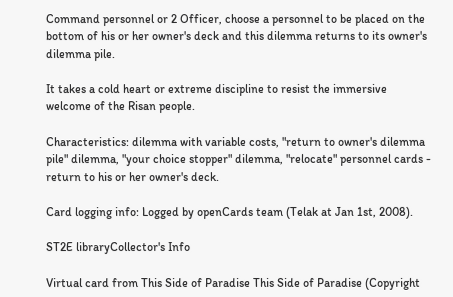Command personnel or 2 Officer, choose a personnel to be placed on the bottom of his or her owner's deck and this dilemma returns to its owner's dilemma pile.

It takes a cold heart or extreme discipline to resist the immersive welcome of the Risan people.

Characteristics: dilemma with variable costs, "return to owner's dilemma pile" dilemma, "your choice stopper" dilemma, "relocate" personnel cards - return to his or her owner's deck.

Card logging info: Logged by openCards team (Telak at Jan 1st, 2008).

ST2E libraryCollector's Info

Virtual card from This Side of Paradise This Side of Paradise (Copyright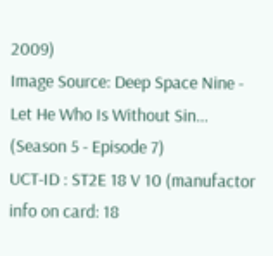2009)
Image Source: Deep Space Nine - Let He Who Is Without Sin... (Season 5 - Episode 7)
UCT-ID : ST2E 18 V 10 (manufactor info on card: 18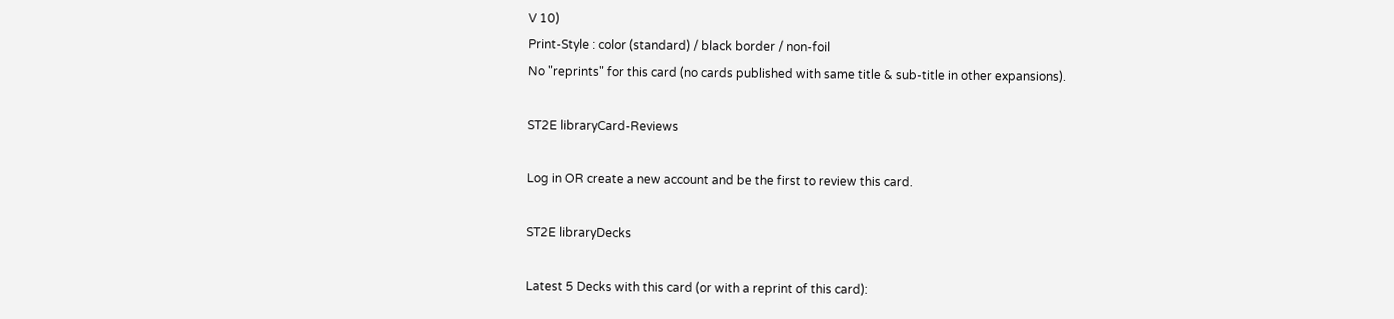V 10)
Print-Style : color (standard) / black border / non-foil
No "reprints" for this card (no cards published with same title & sub-title in other expansions).

ST2E libraryCard-Reviews

Log in OR create a new account and be the first to review this card.

ST2E libraryDecks

Latest 5 Decks with this card (or with a reprint of this card):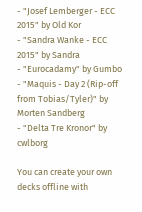- "Josef Lemberger - ECC 2015" by Old Kor
- "Sandra Wanke - ECC 2015" by Sandra
- "Eurocadamy" by Gumbo
- "Maquis - Day 2 (Rip-off from Tobias/Tyler)" by Morten Sandberg
- "Delta Tre Kronor" by cwlborg

You can create your own decks offline with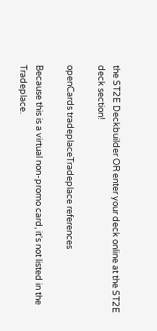the ST2E Deckbuilder OR enter your deck online at the ST2E deck section!

openCards tradeplaceTradeplace references

Because this is a virtual non-promo card, it's not listed in the Tradeplace.